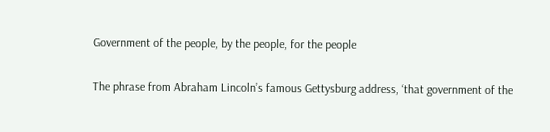Government of the people, by the people, for the people

The phrase from Abraham Lincoln’s famous Gettysburg address, ‘that government of the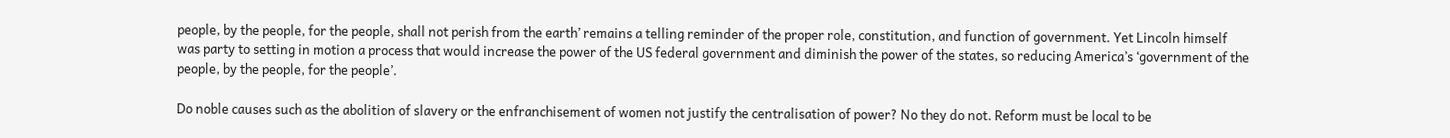people, by the people, for the people, shall not perish from the earth’ remains a telling reminder of the proper role, constitution, and function of government. Yet Lincoln himself was party to setting in motion a process that would increase the power of the US federal government and diminish the power of the states, so reducing America’s ‘government of the people, by the people, for the people’.

Do noble causes such as the abolition of slavery or the enfranchisement of women not justify the centralisation of power? No they do not. Reform must be local to be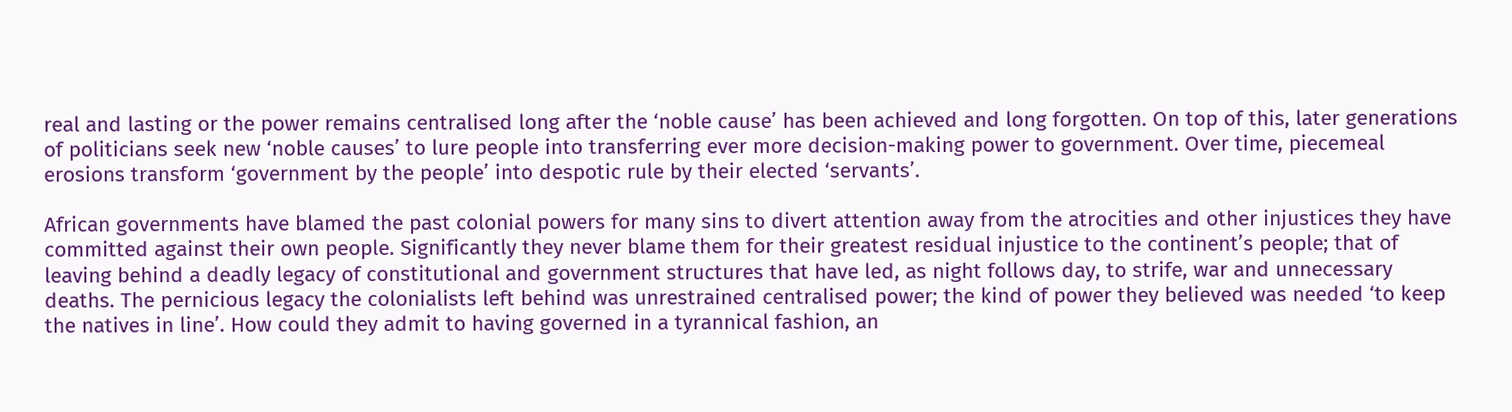real and lasting or the power remains centralised long after the ‘noble cause’ has been achieved and long forgotten. On top of this, later generations of politicians seek new ‘noble causes’ to lure people into transferring ever more decision-making power to government. Over time, piecemeal erosions transform ‘government by the people’ into despotic rule by their elected ‘servants’.

African governments have blamed the past colonial powers for many sins to divert attention away from the atrocities and other injustices they have committed against their own people. Significantly they never blame them for their greatest residual injustice to the continent’s people; that of leaving behind a deadly legacy of constitutional and government structures that have led, as night follows day, to strife, war and unnecessary deaths. The pernicious legacy the colonialists left behind was unrestrained centralised power; the kind of power they believed was needed ‘to keep the natives in line’. How could they admit to having governed in a tyrannical fashion, an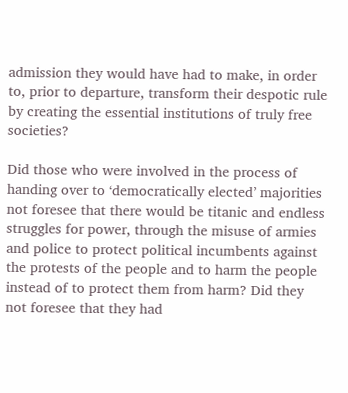admission they would have had to make, in order to, prior to departure, transform their despotic rule by creating the essential institutions of truly free societies?

Did those who were involved in the process of handing over to ‘democratically elected’ majorities not foresee that there would be titanic and endless struggles for power, through the misuse of armies and police to protect political incumbents against the protests of the people and to harm the people instead of to protect them from harm? Did they not foresee that they had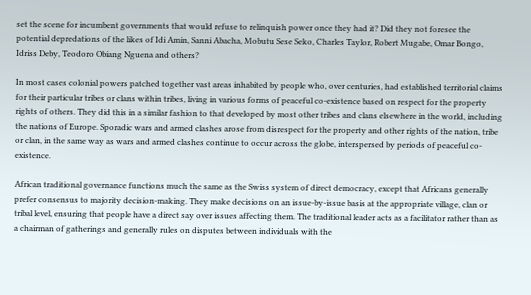set the scene for incumbent governments that would refuse to relinquish power once they had it? Did they not foresee the potential depredations of the likes of Idi Amin, Sanni Abacha, Mobutu Sese Seko, Charles Taylor, Robert Mugabe, Omar Bongo, Idriss Deby, Teodoro Obiang Nguena and others?

In most cases colonial powers patched together vast areas inhabited by people who, over centuries, had established territorial claims for their particular tribes or clans within tribes, living in various forms of peaceful co-existence based on respect for the property rights of others. They did this in a similar fashion to that developed by most other tribes and clans elsewhere in the world, including the nations of Europe. Sporadic wars and armed clashes arose from disrespect for the property and other rights of the nation, tribe or clan, in the same way as wars and armed clashes continue to occur across the globe, interspersed by periods of peaceful co-existence.

African traditional governance functions much the same as the Swiss system of direct democracy, except that Africans generally prefer consensus to majority decision-making. They make decisions on an issue-by-issue basis at the appropriate village, clan or tribal level, ensuring that people have a direct say over issues affecting them. The traditional leader acts as a facilitator rather than as a chairman of gatherings and generally rules on disputes between individuals with the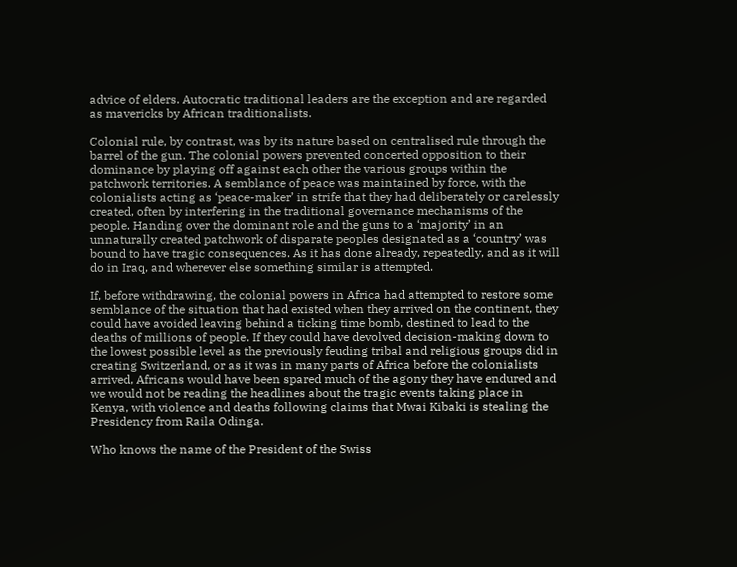advice of elders. Autocratic traditional leaders are the exception and are regarded as mavericks by African traditionalists.

Colonial rule, by contrast, was by its nature based on centralised rule through the barrel of the gun. The colonial powers prevented concerted opposition to their dominance by playing off against each other the various groups within the patchwork territories. A semblance of peace was maintained by force, with the colonialists acting as ‘peace-maker’ in strife that they had deliberately or carelessly created, often by interfering in the traditional governance mechanisms of the people. Handing over the dominant role and the guns to a ‘majority’ in an unnaturally created patchwork of disparate peoples designated as a ‘country’ was bound to have tragic consequences. As it has done already, repeatedly, and as it will do in Iraq, and wherever else something similar is attempted.

If, before withdrawing, the colonial powers in Africa had attempted to restore some semblance of the situation that had existed when they arrived on the continent, they could have avoided leaving behind a ticking time bomb, destined to lead to the deaths of millions of people. If they could have devolved decision-making down to the lowest possible level as the previously feuding tribal and religious groups did in creating Switzerland, or as it was in many parts of Africa before the colonialists arrived, Africans would have been spared much of the agony they have endured and we would not be reading the headlines about the tragic events taking place in Kenya, with violence and deaths following claims that Mwai Kibaki is stealing the Presidency from Raila Odinga.

Who knows the name of the President of the Swiss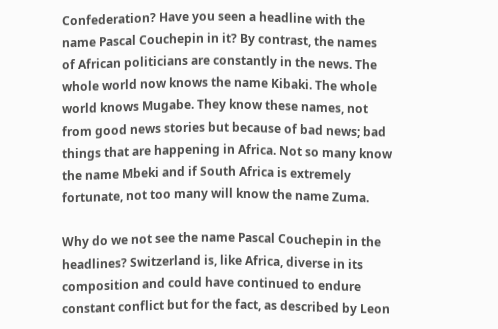Confederation? Have you seen a headline with the name Pascal Couchepin in it? By contrast, the names of African politicians are constantly in the news. The whole world now knows the name Kibaki. The whole world knows Mugabe. They know these names, not from good news stories but because of bad news; bad things that are happening in Africa. Not so many know the name Mbeki and if South Africa is extremely fortunate, not too many will know the name Zuma.

Why do we not see the name Pascal Couchepin in the headlines? Switzerland is, like Africa, diverse in its composition and could have continued to endure constant conflict but for the fact, as described by Leon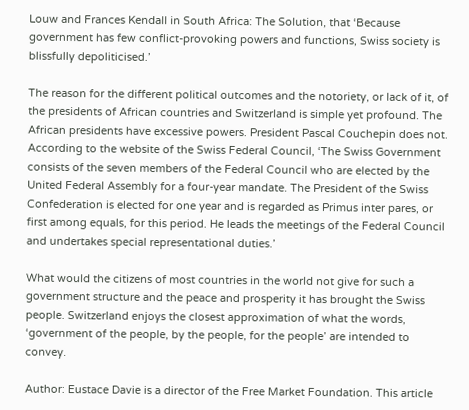Louw and Frances Kendall in South Africa: The Solution, that ‘Because government has few conflict-provoking powers and functions, Swiss society is blissfully depoliticised.’

The reason for the different political outcomes and the notoriety, or lack of it, of the presidents of African countries and Switzerland is simple yet profound. The African presidents have excessive powers. President Pascal Couchepin does not. According to the website of the Swiss Federal Council, ‘The Swiss Government consists of the seven members of the Federal Council who are elected by the United Federal Assembly for a four-year mandate. The President of the Swiss Confederation is elected for one year and is regarded as Primus inter pares, or first among equals, for this period. He leads the meetings of the Federal Council and undertakes special representational duties.’

What would the citizens of most countries in the world not give for such a government structure and the peace and prosperity it has brought the Swiss people. Switzerland enjoys the closest approximation of what the words, ‘government of the people, by the people, for the people’ are intended to convey.

Author: Eustace Davie is a director of the Free Market Foundation. This article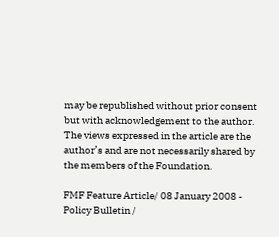may be republished without prior consent but with acknowledgement to the author. The views expressed in the article are the author’s and are not necessarily shared by the members of the Foundation.

FMF Feature Article/ 08 January 2008 - Policy Bulletin /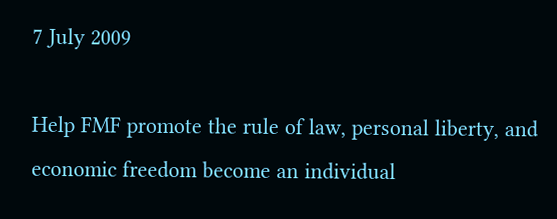7 July 2009

Help FMF promote the rule of law, personal liberty, and economic freedom become an individual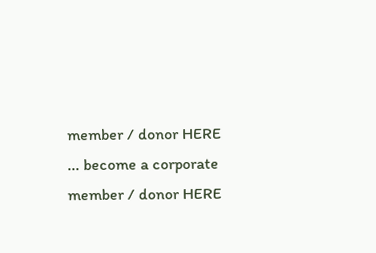member / donor HERE ... become a corporate member / donor HERE